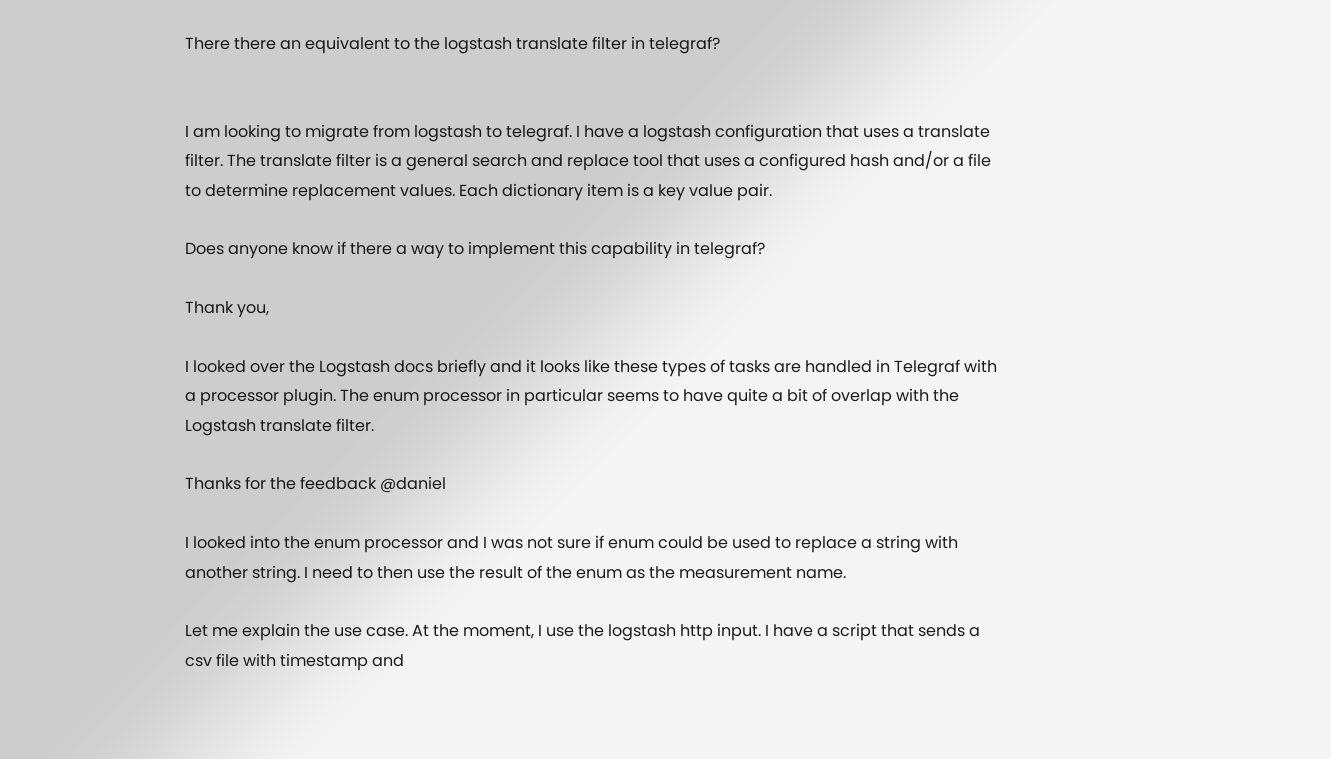There there an equivalent to the logstash translate filter in telegraf?


I am looking to migrate from logstash to telegraf. I have a logstash configuration that uses a translate filter. The translate filter is a general search and replace tool that uses a configured hash and/or a file to determine replacement values. Each dictionary item is a key value pair.

Does anyone know if there a way to implement this capability in telegraf?

Thank you,

I looked over the Logstash docs briefly and it looks like these types of tasks are handled in Telegraf with a processor plugin. The enum processor in particular seems to have quite a bit of overlap with the Logstash translate filter.

Thanks for the feedback @daniel

I looked into the enum processor and I was not sure if enum could be used to replace a string with another string. I need to then use the result of the enum as the measurement name.

Let me explain the use case. At the moment, I use the logstash http input. I have a script that sends a csv file with timestamp and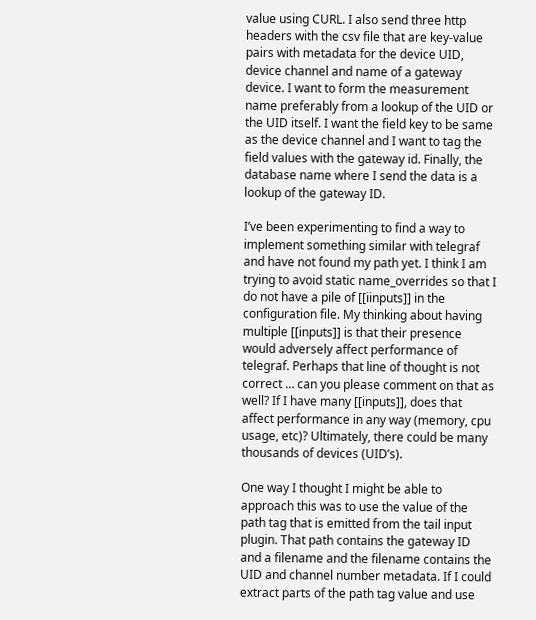value using CURL. I also send three http headers with the csv file that are key-value pairs with metadata for the device UID, device channel and name of a gateway device. I want to form the measurement name preferably from a lookup of the UID or the UID itself. I want the field key to be same as the device channel and I want to tag the field values with the gateway id. Finally, the database name where I send the data is a lookup of the gateway ID.

I’ve been experimenting to find a way to implement something similar with telegraf and have not found my path yet. I think I am trying to avoid static name_overrides so that I do not have a pile of [[iinputs]] in the configuration file. My thinking about having multiple [[inputs]] is that their presence would adversely affect performance of telegraf. Perhaps that line of thought is not correct … can you please comment on that as well? If I have many [[inputs]], does that affect performance in any way (memory, cpu usage, etc)? Ultimately, there could be many thousands of devices (UID’s).

One way I thought I might be able to approach this was to use the value of the path tag that is emitted from the tail input plugin. That path contains the gateway ID and a filename and the filename contains the UID and channel number metadata. If I could extract parts of the path tag value and use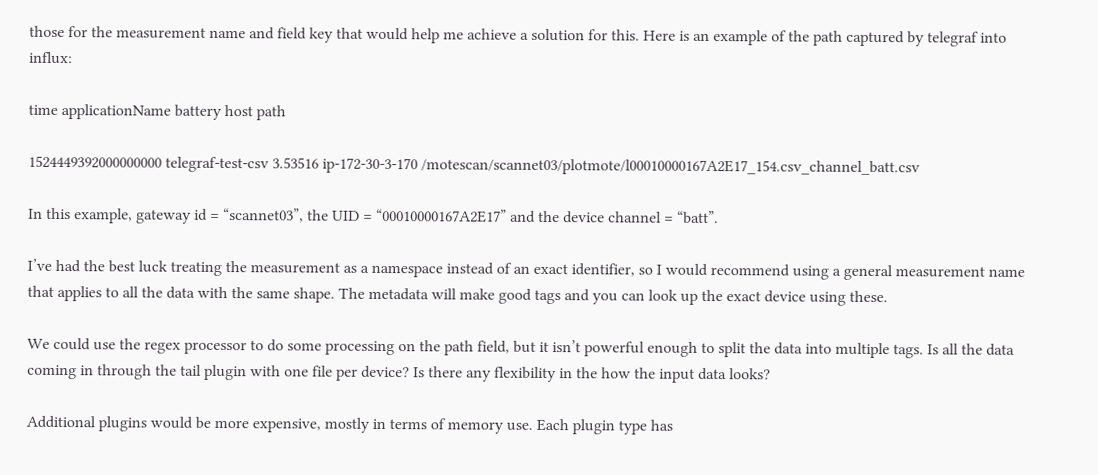those for the measurement name and field key that would help me achieve a solution for this. Here is an example of the path captured by telegraf into influx:

time applicationName battery host path

1524449392000000000 telegraf-test-csv 3.53516 ip-172-30-3-170 /motescan/scannet03/plotmote/l00010000167A2E17_154.csv_channel_batt.csv

In this example, gateway id = “scannet03”, the UID = “00010000167A2E17” and the device channel = “batt”.

I’ve had the best luck treating the measurement as a namespace instead of an exact identifier, so I would recommend using a general measurement name that applies to all the data with the same shape. The metadata will make good tags and you can look up the exact device using these.

We could use the regex processor to do some processing on the path field, but it isn’t powerful enough to split the data into multiple tags. Is all the data coming in through the tail plugin with one file per device? Is there any flexibility in the how the input data looks?

Additional plugins would be more expensive, mostly in terms of memory use. Each plugin type has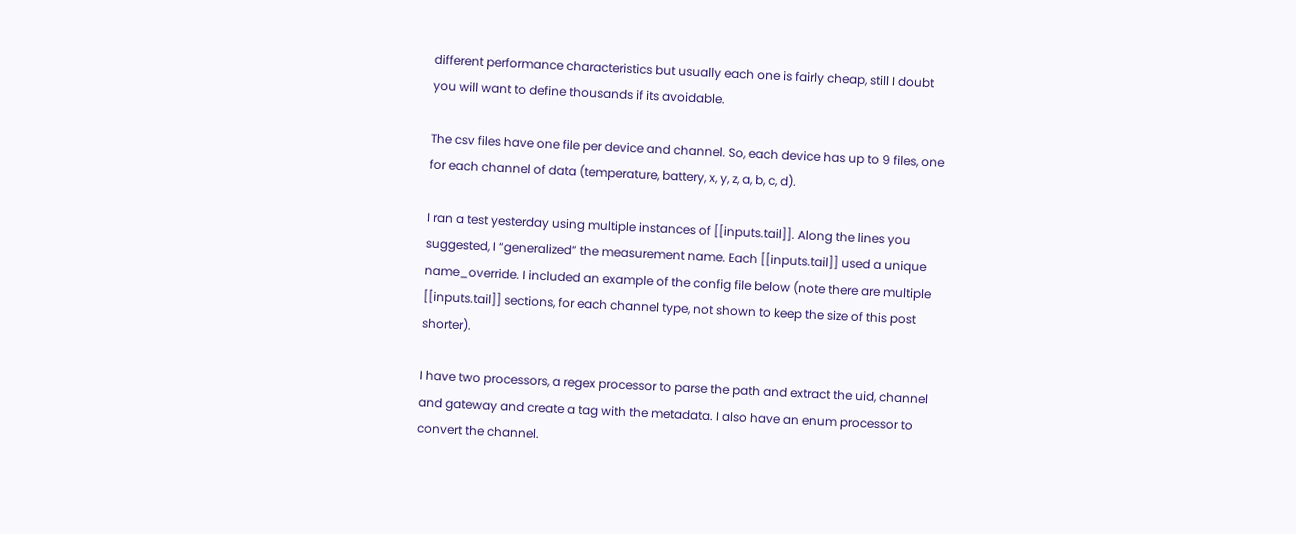different performance characteristics but usually each one is fairly cheap, still I doubt you will want to define thousands if its avoidable.

The csv files have one file per device and channel. So, each device has up to 9 files, one for each channel of data (temperature, battery, x, y, z, a, b, c, d).

I ran a test yesterday using multiple instances of [[inputs.tail]]. Along the lines you suggested, I “generalized” the measurement name. Each [[inputs.tail]] used a unique name_override. I included an example of the config file below (note there are multiple [[inputs.tail]] sections, for each channel type, not shown to keep the size of this post shorter).

I have two processors, a regex processor to parse the path and extract the uid, channel and gateway and create a tag with the metadata. I also have an enum processor to convert the channel.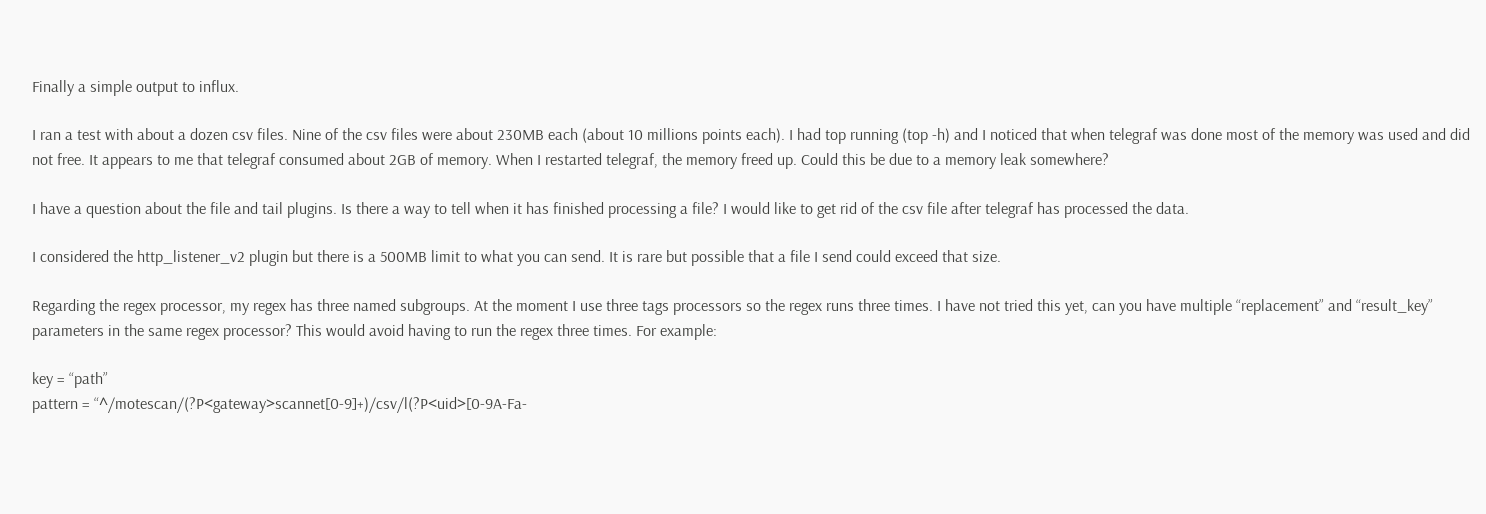Finally a simple output to influx.

I ran a test with about a dozen csv files. Nine of the csv files were about 230MB each (about 10 millions points each). I had top running (top -h) and I noticed that when telegraf was done most of the memory was used and did not free. It appears to me that telegraf consumed about 2GB of memory. When I restarted telegraf, the memory freed up. Could this be due to a memory leak somewhere?

I have a question about the file and tail plugins. Is there a way to tell when it has finished processing a file? I would like to get rid of the csv file after telegraf has processed the data.

I considered the http_listener_v2 plugin but there is a 500MB limit to what you can send. It is rare but possible that a file I send could exceed that size.

Regarding the regex processor, my regex has three named subgroups. At the moment I use three tags processors so the regex runs three times. I have not tried this yet, can you have multiple “replacement” and “result_key” parameters in the same regex processor? This would avoid having to run the regex three times. For example:

key = “path”
pattern = “^/motescan/(?P<gateway>scannet[0-9]+)/csv/l(?P<uid>[0-9A-Fa-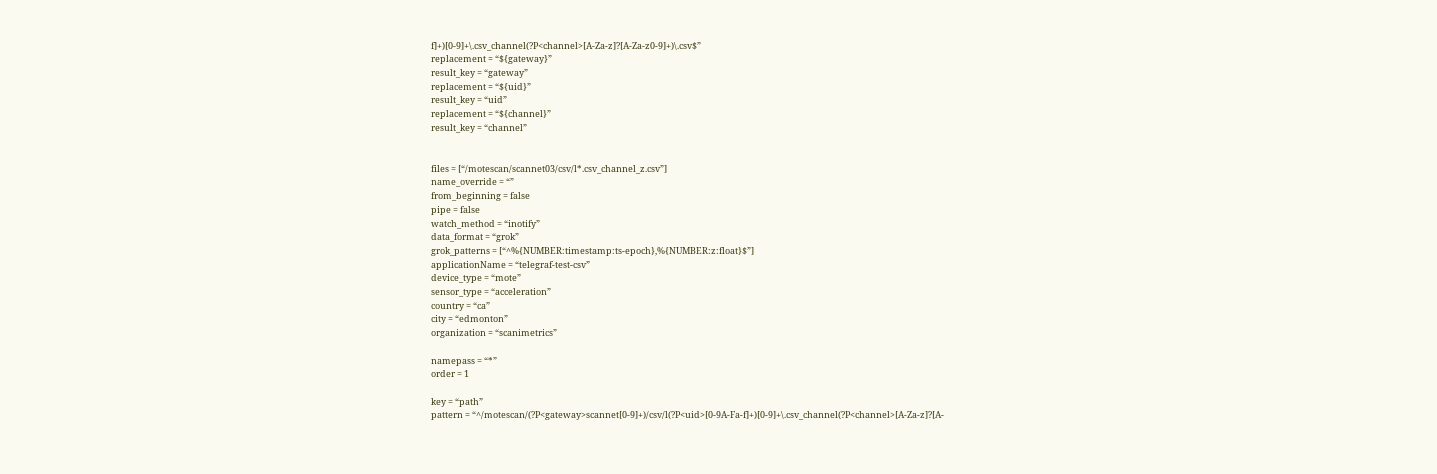f]+)[0-9]+\.csv_channel(?P<channel>[A-Za-z]?[A-Za-z0-9]+)\.csv$”
replacement = “${gateway}”
result_key = “gateway”
replacement = “${uid}”
result_key = “uid”
replacement = “${channel}”
result_key = “channel”


files = [“/motescan/scannet03/csv/l*.csv_channel_z.csv”]
name_override = “”
from_beginning = false
pipe = false
watch_method = “inotify”
data_format = “grok”
grok_patterns = [“^%{NUMBER:timestamp:ts-epoch},%{NUMBER:z:float}$”]
applicationName = “telegraf-test-csv”
device_type = “mote”
sensor_type = “acceleration”
country = “ca”
city = “edmonton”
organization = “scanimetrics”

namepass = “*”
order = 1

key = “path”
pattern = “^/motescan/(?P<gateway>scannet[0-9]+)/csv/l(?P<uid>[0-9A-Fa-f]+)[0-9]+\.csv_channel(?P<channel>[A-Za-z]?[A-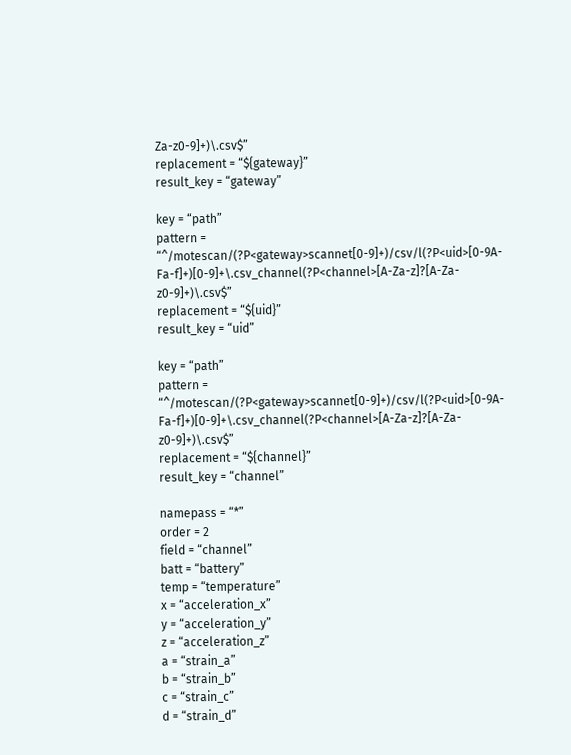Za-z0-9]+)\.csv$”
replacement = “${gateway}”
result_key = “gateway”

key = “path”
pattern = “^/motescan/(?P<gateway>scannet[0-9]+)/csv/l(?P<uid>[0-9A-Fa-f]+)[0-9]+\.csv_channel(?P<channel>[A-Za-z]?[A-Za-z0-9]+)\.csv$”
replacement = “${uid}”
result_key = “uid”

key = “path”
pattern = “^/motescan/(?P<gateway>scannet[0-9]+)/csv/l(?P<uid>[0-9A-Fa-f]+)[0-9]+\.csv_channel(?P<channel>[A-Za-z]?[A-Za-z0-9]+)\.csv$”
replacement = “${channel}”
result_key = “channel”

namepass = “*”
order = 2
field = “channel”
batt = “battery”
temp = “temperature”
x = “acceleration_x”
y = “acceleration_y”
z = “acceleration_z”
a = “strain_a”
b = “strain_b”
c = “strain_c”
d = “strain_d”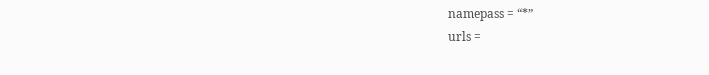namepass = “*”
urls =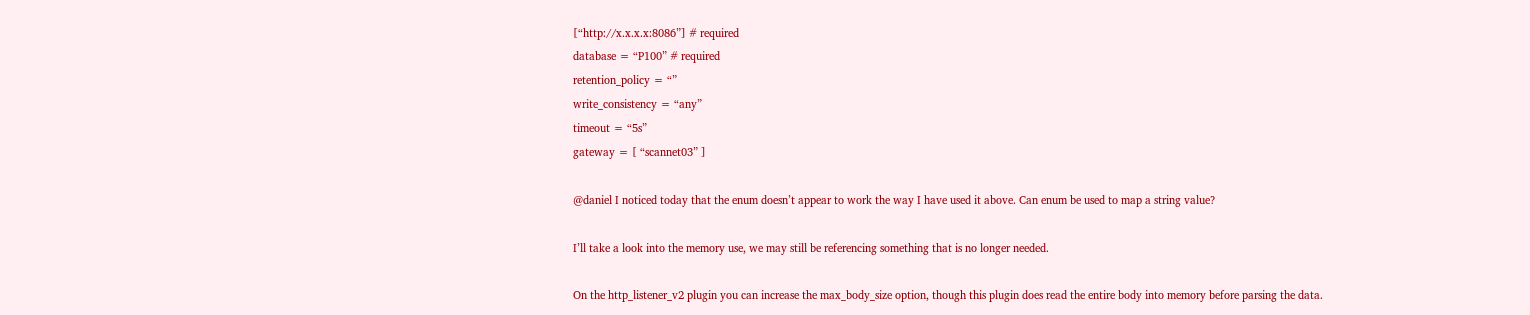[“http://x.x.x.x:8086”] # required
database = “P100” # required
retention_policy = “”
write_consistency = “any”
timeout = “5s”
gateway = [ “scannet03” ]

@daniel I noticed today that the enum doesn’t appear to work the way I have used it above. Can enum be used to map a string value?

I’ll take a look into the memory use, we may still be referencing something that is no longer needed.

On the http_listener_v2 plugin you can increase the max_body_size option, though this plugin does read the entire body into memory before parsing the data.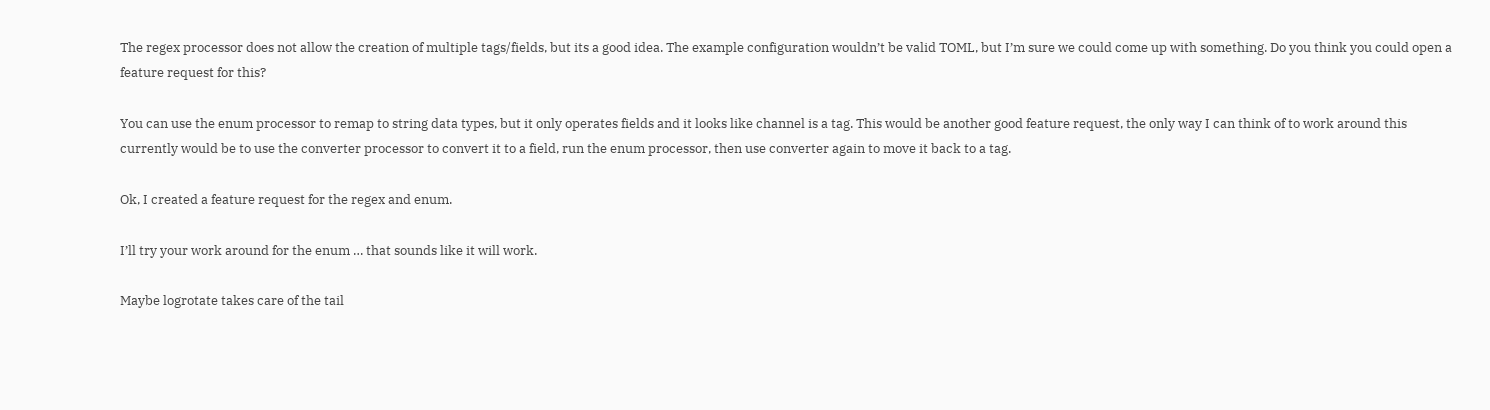The regex processor does not allow the creation of multiple tags/fields, but its a good idea. The example configuration wouldn’t be valid TOML, but I’m sure we could come up with something. Do you think you could open a feature request for this?

You can use the enum processor to remap to string data types, but it only operates fields and it looks like channel is a tag. This would be another good feature request, the only way I can think of to work around this currently would be to use the converter processor to convert it to a field, run the enum processor, then use converter again to move it back to a tag.

Ok, I created a feature request for the regex and enum.

I’ll try your work around for the enum … that sounds like it will work.

Maybe logrotate takes care of the tail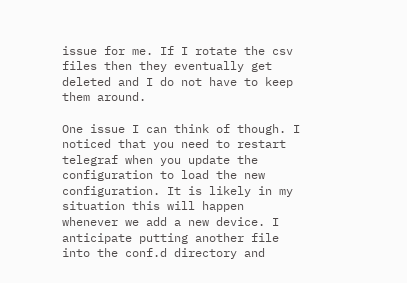issue for me. If I rotate the csv files then they eventually get deleted and I do not have to keep them around.

One issue I can think of though. I noticed that you need to restart telegraf when you update the configuration to load the new configuration. It is likely in my situation this will happen whenever we add a new device. I anticipate putting another file into the conf.d directory and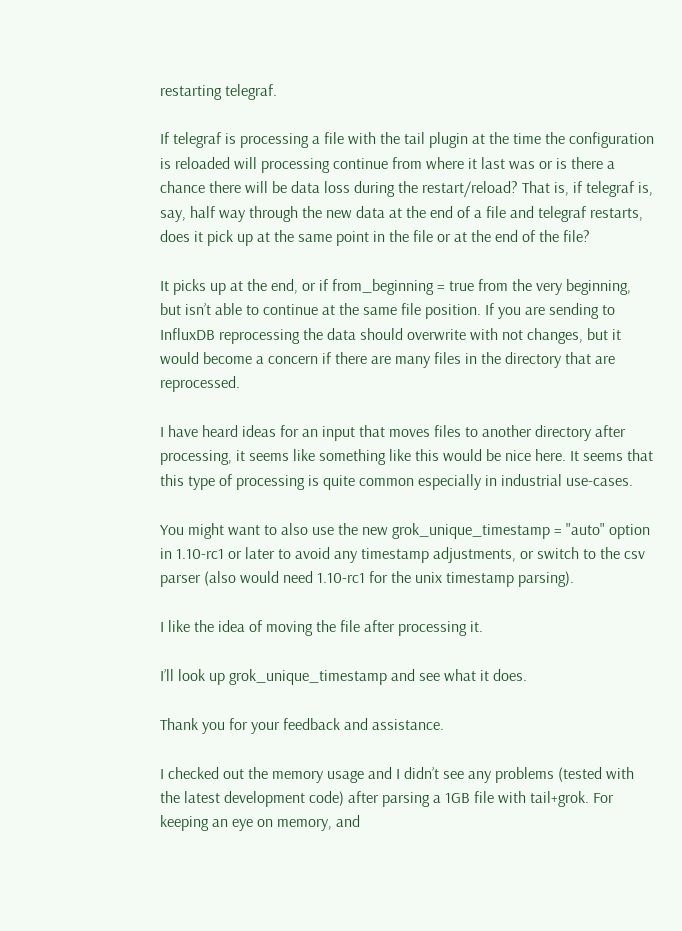restarting telegraf.

If telegraf is processing a file with the tail plugin at the time the configuration is reloaded will processing continue from where it last was or is there a chance there will be data loss during the restart/reload? That is, if telegraf is, say, half way through the new data at the end of a file and telegraf restarts, does it pick up at the same point in the file or at the end of the file?

It picks up at the end, or if from_beginning = true from the very beginning, but isn’t able to continue at the same file position. If you are sending to InfluxDB reprocessing the data should overwrite with not changes, but it would become a concern if there are many files in the directory that are reprocessed.

I have heard ideas for an input that moves files to another directory after processing, it seems like something like this would be nice here. It seems that this type of processing is quite common especially in industrial use-cases.

You might want to also use the new grok_unique_timestamp = "auto" option in 1.10-rc1 or later to avoid any timestamp adjustments, or switch to the csv parser (also would need 1.10-rc1 for the unix timestamp parsing).

I like the idea of moving the file after processing it.

I’ll look up grok_unique_timestamp and see what it does.

Thank you for your feedback and assistance.

I checked out the memory usage and I didn’t see any problems (tested with the latest development code) after parsing a 1GB file with tail+grok. For keeping an eye on memory, and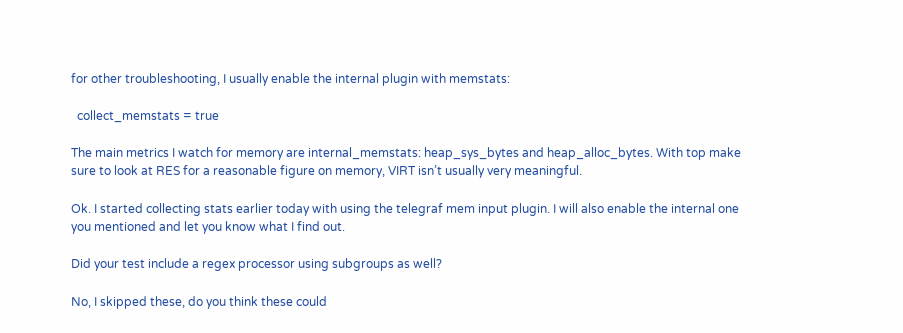for other troubleshooting, I usually enable the internal plugin with memstats:

  collect_memstats = true

The main metrics I watch for memory are internal_memstats: heap_sys_bytes and heap_alloc_bytes. With top make sure to look at RES for a reasonable figure on memory, VIRT isn’t usually very meaningful.

Ok. I started collecting stats earlier today with using the telegraf mem input plugin. I will also enable the internal one you mentioned and let you know what I find out.

Did your test include a regex processor using subgroups as well?

No, I skipped these, do you think these could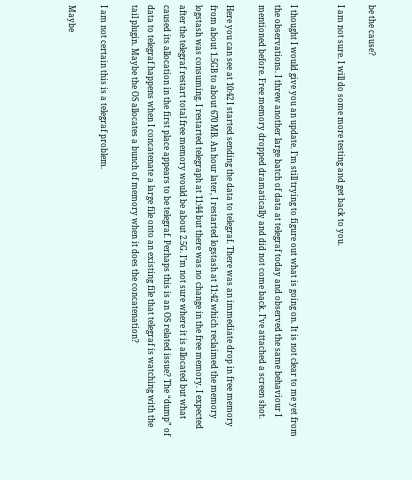be the cause?

I am not sure. I will do some more testing and get back to you.


I thought I would give you an update. I’m still trying to figure out what is going on. It is not clear to me yet from the observations. I threw another large batch of data at telegraf today and observed the same behaviour I mentioned before. Free memory dropped dramatically and did not come back. I’ve attached a screen shot.

Here you can see at 10:42 I started sending the data to telegraf. There was an immediate drop in free memory from about 1.5GB to about 670 MB. An hour later, I restarted logstash at 11:42 which reclaimed the memory logstash was consuming. I restarted telegraph at 11:44 but there was no change in the free memory. I expected after the telegraf restart total free memory would be about 2.5G. I’m not sure where it is allocated but what caused its allocation in the first place appears to be telegraf. Perhaps this is an OS related issue? The “dump” of data to telegraf happens when I concatenate a large file onto an existing file that telegraf is watching with the tail plugin. Maybe the OS allocates a bunch of memory when it does the concatenation?

I am not certain this is a telegraf problem.

Maybe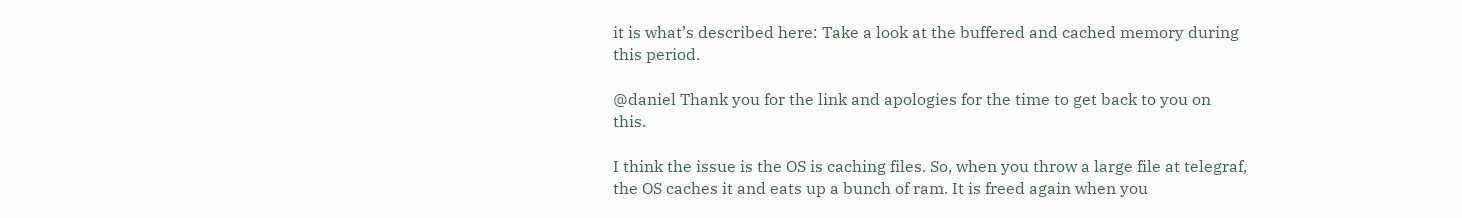it is what’s described here: Take a look at the buffered and cached memory during this period.

@daniel Thank you for the link and apologies for the time to get back to you on this.

I think the issue is the OS is caching files. So, when you throw a large file at telegraf, the OS caches it and eats up a bunch of ram. It is freed again when you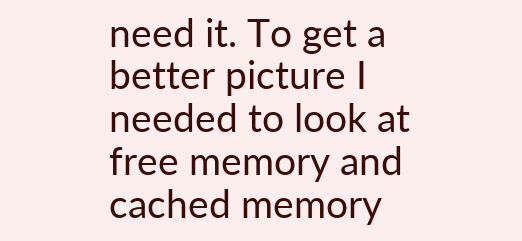need it. To get a better picture I needed to look at free memory and cached memory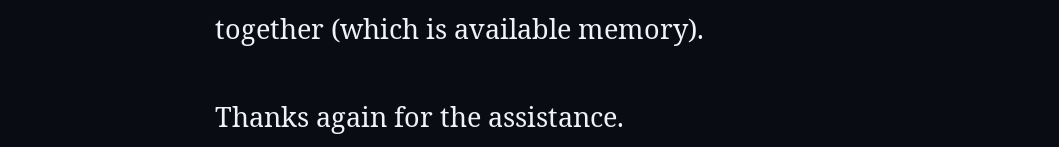together (which is available memory).

Thanks again for the assistance.